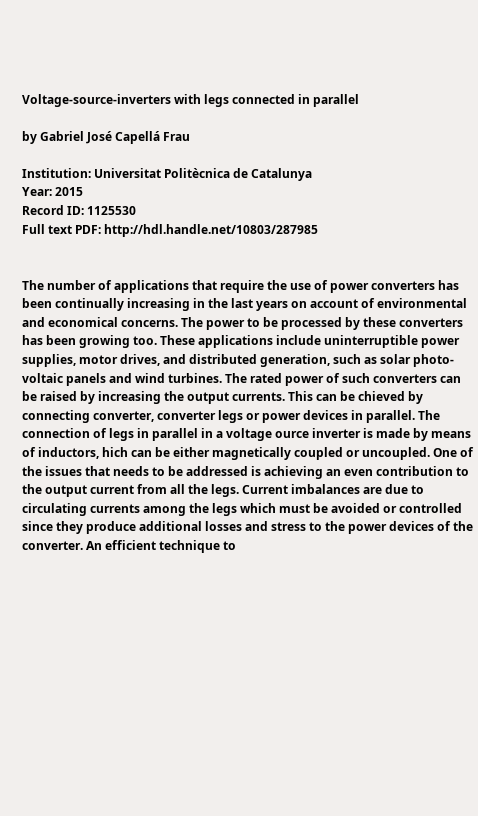Voltage-source-inverters with legs connected in parallel

by Gabriel José Capellá Frau

Institution: Universitat Politècnica de Catalunya
Year: 2015
Record ID: 1125530
Full text PDF: http://hdl.handle.net/10803/287985


The number of applications that require the use of power converters has been continually increasing in the last years on account of environmental and economical concerns. The power to be processed by these converters has been growing too. These applications include uninterruptible power supplies, motor drives, and distributed generation, such as solar photo-voltaic panels and wind turbines. The rated power of such converters can be raised by increasing the output currents. This can be chieved by connecting converter, converter legs or power devices in parallel. The connection of legs in parallel in a voltage ource inverter is made by means of inductors, hich can be either magnetically coupled or uncoupled. One of the issues that needs to be addressed is achieving an even contribution to the output current from all the legs. Current imbalances are due to circulating currents among the legs which must be avoided or controlled since they produce additional losses and stress to the power devices of the converter. An efficient technique to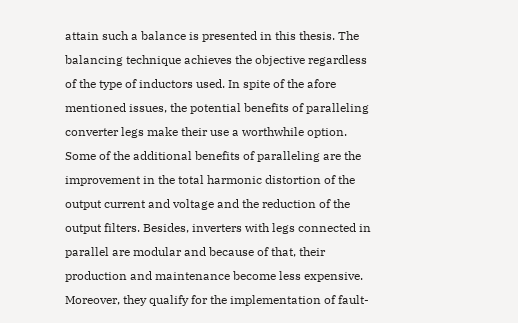attain such a balance is presented in this thesis. The balancing technique achieves the objective regardless of the type of inductors used. In spite of the afore mentioned issues, the potential benefits of paralleling converter legs make their use a worthwhile option. Some of the additional benefits of paralleling are the improvement in the total harmonic distortion of the output current and voltage and the reduction of the output filters. Besides, inverters with legs connected in parallel are modular and because of that, their production and maintenance become less expensive. Moreover, they qualify for the implementation of fault-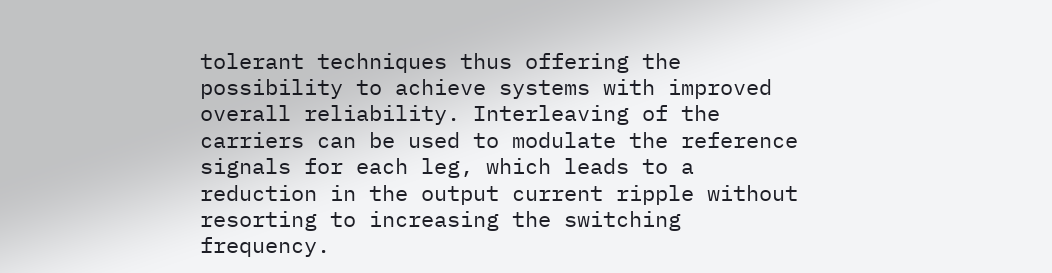tolerant techniques thus offering the possibility to achieve systems with improved overall reliability. Interleaving of the carriers can be used to modulate the reference signals for each leg, which leads to a reduction in the output current ripple without resorting to increasing the switching frequency.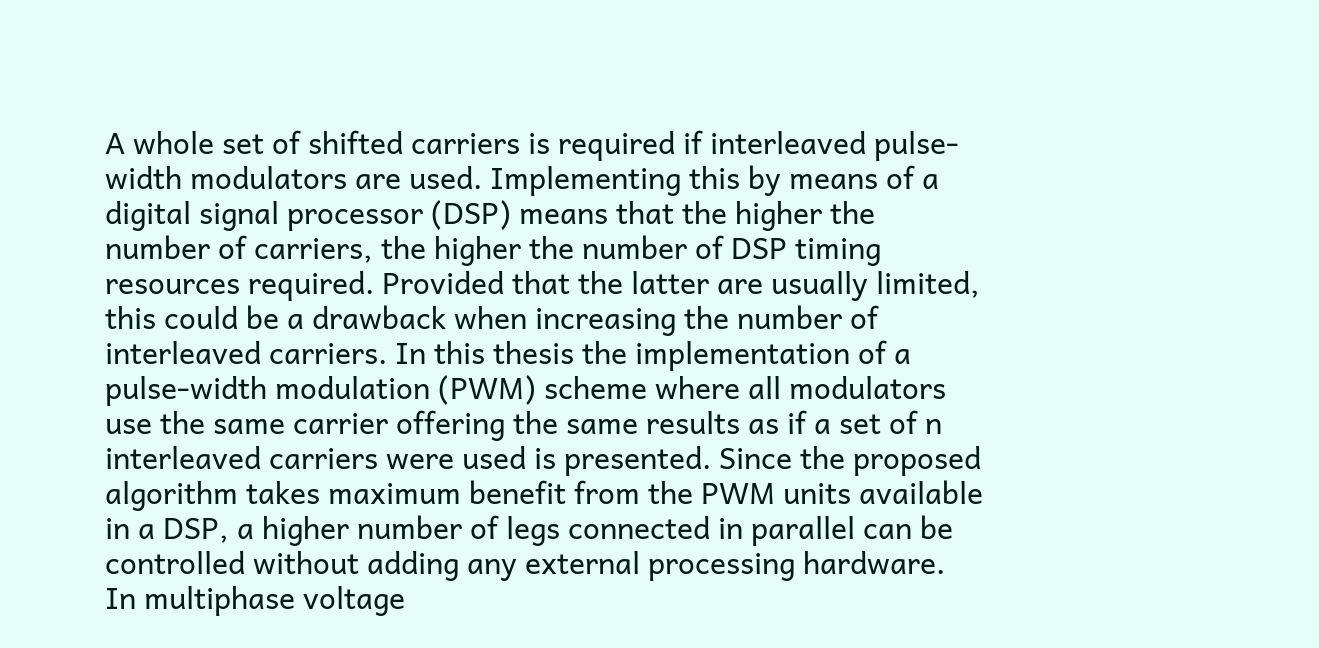A whole set of shifted carriers is required if interleaved pulse-width modulators are used. Implementing this by means of a digital signal processor (DSP) means that the higher the number of carriers, the higher the number of DSP timing resources required. Provided that the latter are usually limited, this could be a drawback when increasing the number of interleaved carriers. In this thesis the implementation of a pulse-width modulation (PWM) scheme where all modulators use the same carrier offering the same results as if a set of n interleaved carriers were used is presented. Since the proposed algorithm takes maximum benefit from the PWM units available in a DSP, a higher number of legs connected in parallel can be controlled without adding any external processing hardware. In multiphase voltage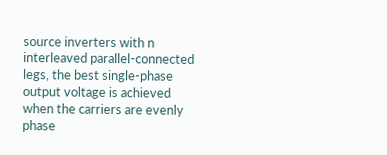source inverters with n interleaved parallel-connected legs, the best single-phase output voltage is achieved when the carriers are evenly phase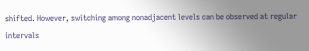shifted. However, switching among nonadjacent levels can be observed at regular intervals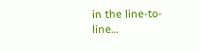in the line-to-line…